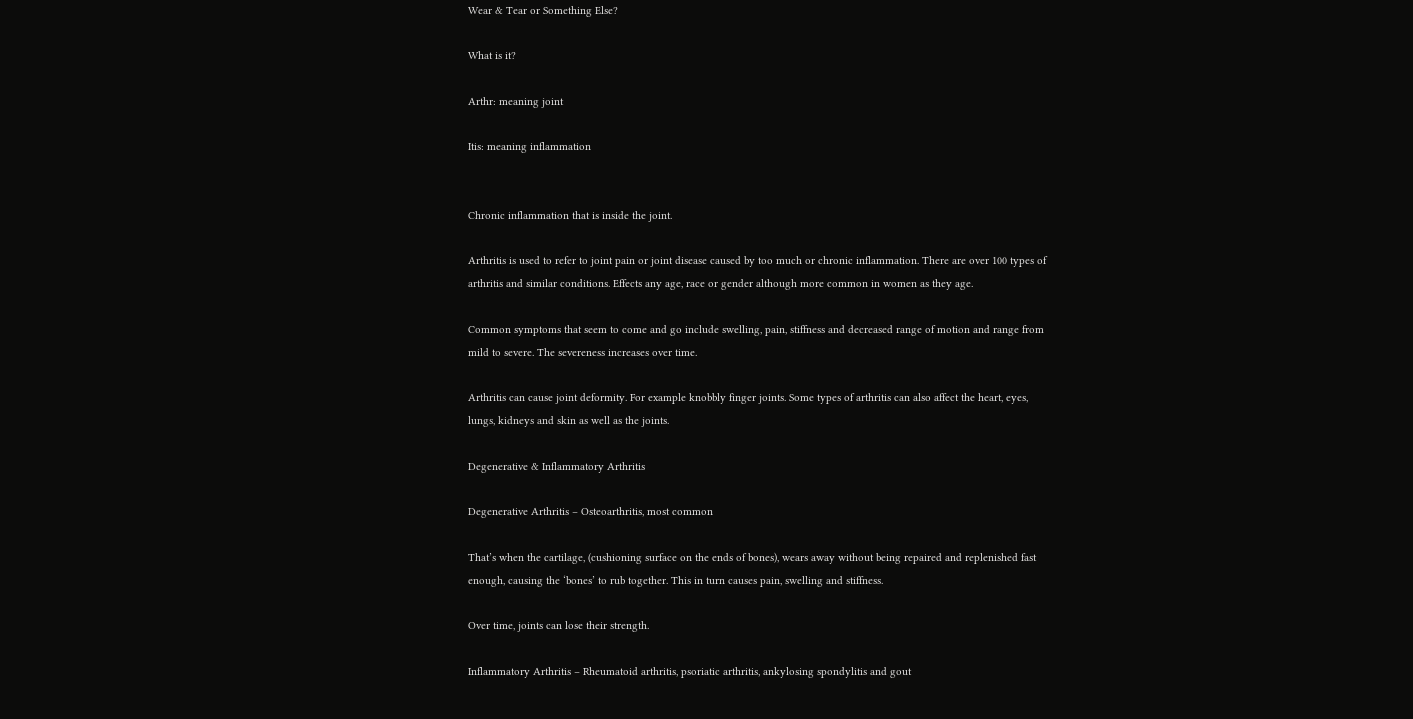Wear & Tear or Something Else?

What is it?

Arthr: meaning joint

Itis: meaning inflammation


Chronic inflammation that is inside the joint.

Arthritis is used to refer to joint pain or joint disease caused by too much or chronic inflammation. There are over 100 types of arthritis and similar conditions. Effects any age, race or gender although more common in women as they age.

Common symptoms that seem to come and go include swelling, pain, stiffness and decreased range of motion and range from mild to severe. The severeness increases over time.

Arthritis can cause joint deformity. For example knobbly finger joints. Some types of arthritis can also affect the heart, eyes, lungs, kidneys and skin as well as the joints.

Degenerative & Inflammatory Arthritis

Degenerative Arthritis – Osteoarthritis, most common

That’s when the cartilage, (cushioning surface on the ends of bones), wears away without being repaired and replenished fast enough, causing the ‘bones’ to rub together. This in turn causes pain, swelling and stiffness.

Over time, joints can lose their strength.

Inflammatory Arthritis – Rheumatoid arthritis, psoriatic arthritis, ankylosing spondylitis and gout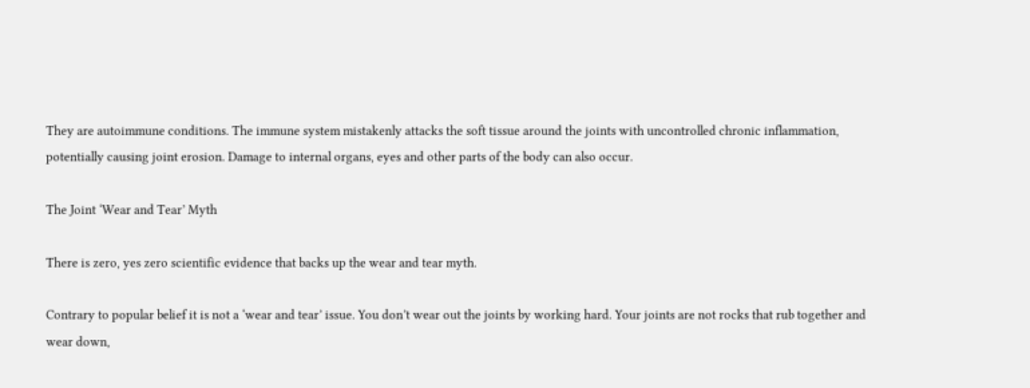They are autoimmune conditions. The immune system mistakenly attacks the soft tissue around the joints with uncontrolled chronic inflammation, potentially causing joint erosion. Damage to internal organs, eyes and other parts of the body can also occur.

The Joint ‘Wear and Tear’ Myth

There is zero, yes zero scientific evidence that backs up the wear and tear myth.

Contrary to popular belief it is not a ‘wear and tear’ issue. You don’t wear out the joints by working hard. Your joints are not rocks that rub together and wear down,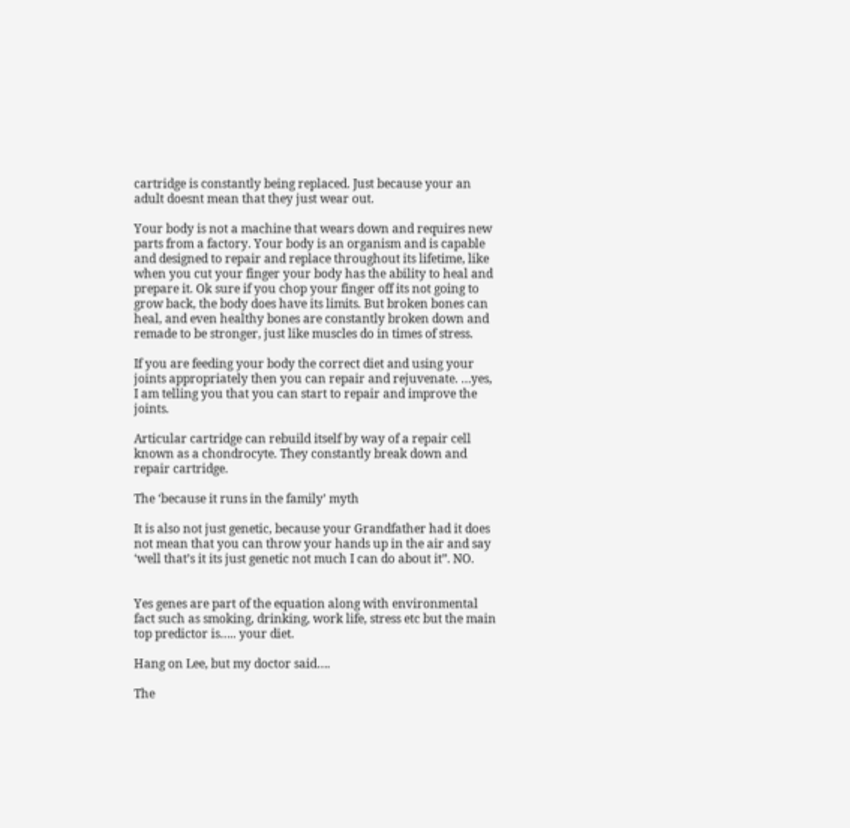cartridge is constantly being replaced. Just because your an adult doesnt mean that they just wear out.

Your body is not a machine that wears down and requires new parts from a factory. Your body is an organism and is capable and designed to repair and replace throughout its lifetime, like when you cut your finger your body has the ability to heal and prepare it. Ok sure if you chop your finger off its not going to grow back, the body does have its limits. But broken bones can heal, and even healthy bones are constantly broken down and remade to be stronger, just like muscles do in times of stress.

If you are feeding your body the correct diet and using your joints appropriately then you can repair and rejuvenate. …yes, I am telling you that you can start to repair and improve the joints.

Articular cartridge can rebuild itself by way of a repair cell known as a chondrocyte. They constantly break down and repair cartridge.

The ‘because it runs in the family’ myth

It is also not just genetic, because your Grandfather had it does not mean that you can throw your hands up in the air and say ‘well that’s it its just genetic not much I can do about it”. NO.


Yes genes are part of the equation along with environmental fact such as smoking, drinking, work life, stress etc but the main top predictor is….. your diet.

Hang on Lee, but my doctor said….

The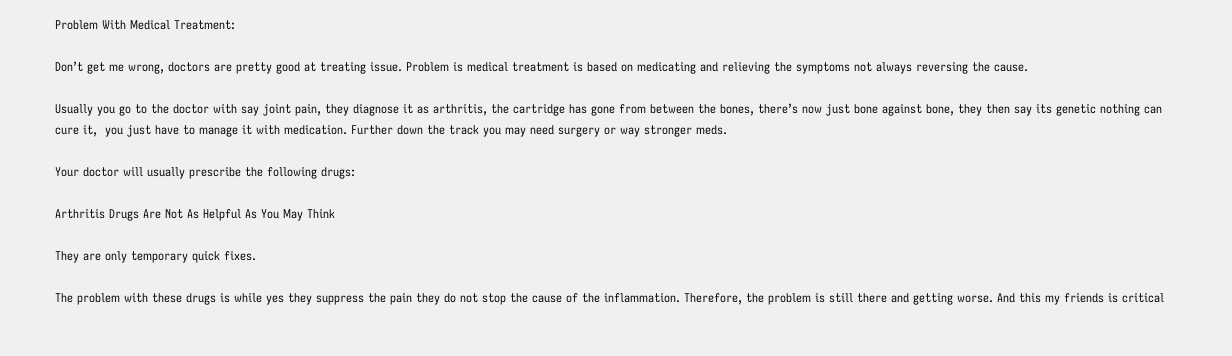Problem With Medical Treatment:

Don’t get me wrong, doctors are pretty good at treating issue. Problem is medical treatment is based on medicating and relieving the symptoms not always reversing the cause.

Usually you go to the doctor with say joint pain, they diagnose it as arthritis, the cartridge has gone from between the bones, there’s now just bone against bone, they then say its genetic nothing can cure it,  you just have to manage it with medication. Further down the track you may need surgery or way stronger meds.

Your doctor will usually prescribe the following drugs:

Arthritis Drugs Are Not As Helpful As You May Think

They are only temporary quick fixes.

The problem with these drugs is while yes they suppress the pain they do not stop the cause of the inflammation. Therefore, the problem is still there and getting worse. And this my friends is critical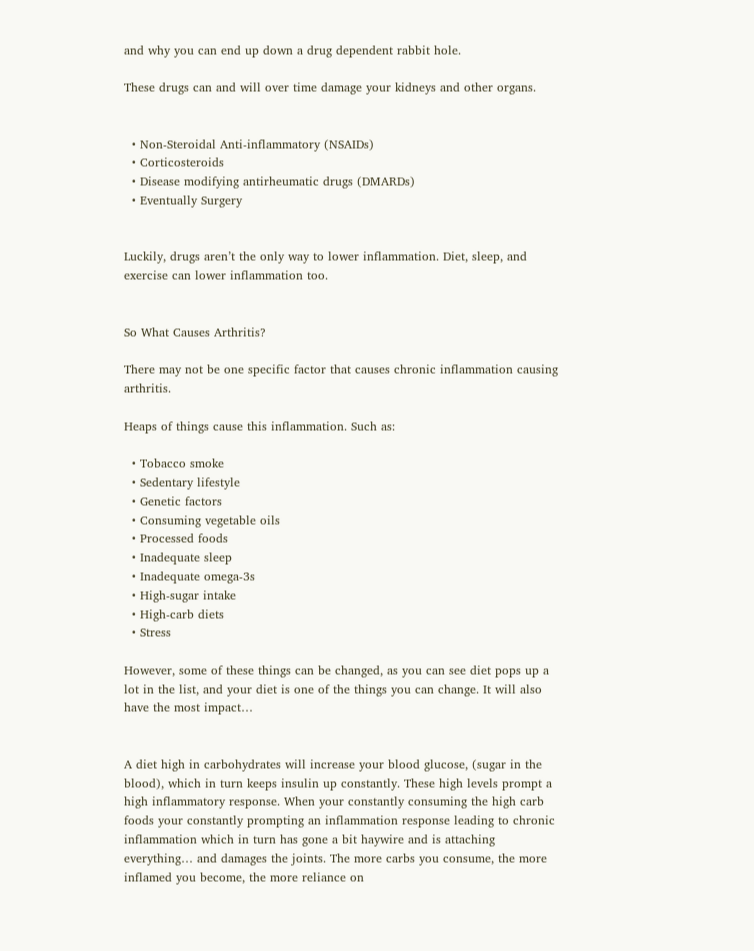and why you can end up down a drug dependent rabbit hole.

These drugs can and will over time damage your kidneys and other organs.


  • Non-Steroidal Anti-inflammatory (NSAIDs)
  • Corticosteroids
  • Disease modifying antirheumatic drugs (DMARDs)
  • Eventually Surgery


Luckily, drugs aren’t the only way to lower inflammation. Diet, sleep, and exercise can lower inflammation too.


So What Causes Arthritis?

There may not be one specific factor that causes chronic inflammation causing arthritis.

Heaps of things cause this inflammation. Such as:

  • Tobacco smoke
  • Sedentary lifestyle
  • Genetic factors
  • Consuming vegetable oils
  • Processed foods
  • Inadequate sleep
  • Inadequate omega-3s
  • High-sugar intake
  • High-carb diets
  • Stress

However, some of these things can be changed, as you can see diet pops up a lot in the list, and your diet is one of the things you can change. It will also have the most impact…


A diet high in carbohydrates will increase your blood glucose, (sugar in the blood), which in turn keeps insulin up constantly. These high levels prompt a high inflammatory response. When your constantly consuming the high carb foods your constantly prompting an inflammation response leading to chronic inflammation which in turn has gone a bit haywire and is attaching everything… and damages the joints. The more carbs you consume, the more inflamed you become, the more reliance on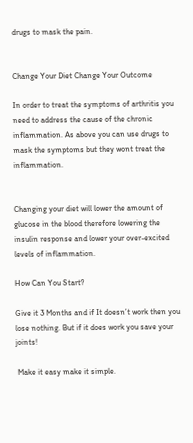drugs to mask the pain.


Change Your Diet Change Your Outcome

In order to treat the symptoms of arthritis you need to address the cause of the chronic inflammation. As above you can use drugs to mask the symptoms but they wont treat the inflammation.


Changing your diet will lower the amount of glucose in the blood therefore lowering the insulin response and lower your over-excited levels of inflammation.

How Can You Start?

Give it 3 Months and if It doesn’t work then you lose nothing. But if it does work you save your joints!

 Make it easy make it simple.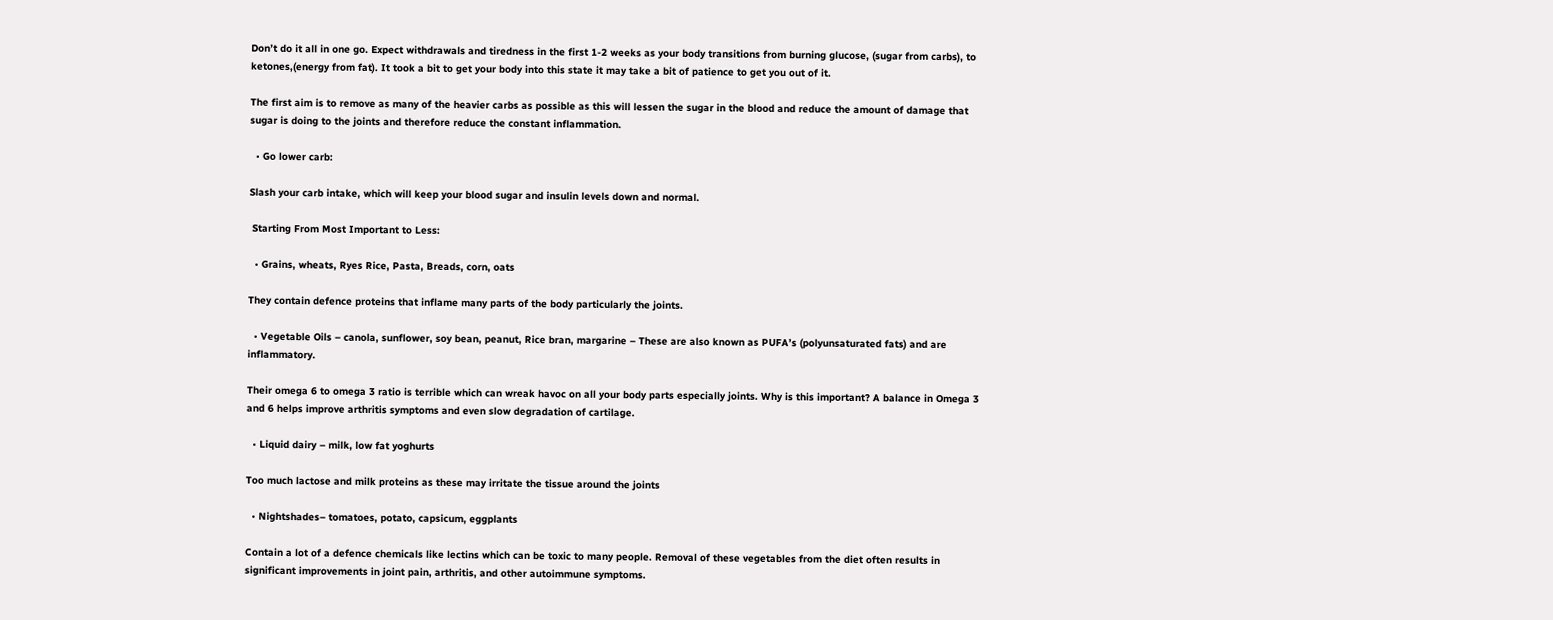Don’t do it all in one go. Expect withdrawals and tiredness in the first 1-2 weeks as your body transitions from burning glucose, (sugar from carbs), to ketones,(energy from fat). It took a bit to get your body into this state it may take a bit of patience to get you out of it.

The first aim is to remove as many of the heavier carbs as possible as this will lessen the sugar in the blood and reduce the amount of damage that sugar is doing to the joints and therefore reduce the constant inflammation.

  • Go lower carb:

Slash your carb intake, which will keep your blood sugar and insulin levels down and normal.

 Starting From Most Important to Less:

  • Grains, wheats, Ryes Rice, Pasta, Breads, corn, oats

They contain defence proteins that inflame many parts of the body particularly the joints.

  • Vegetable Oils – canola, sunflower, soy bean, peanut, Rice bran, margarine – These are also known as PUFA’s (polyunsaturated fats) and are inflammatory.

Their omega 6 to omega 3 ratio is terrible which can wreak havoc on all your body parts especially joints. Why is this important? A balance in Omega 3 and 6 helps improve arthritis symptoms and even slow degradation of cartilage.

  • Liquid dairy – milk, low fat yoghurts

Too much lactose and milk proteins as these may irritate the tissue around the joints

  • Nightshades– tomatoes, potato, capsicum, eggplants

Contain a lot of a defence chemicals like lectins which can be toxic to many people. Removal of these vegetables from the diet often results in significant improvements in joint pain, arthritis, and other autoimmune symptoms.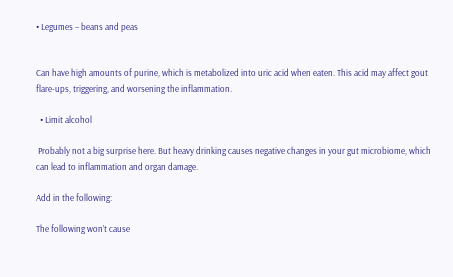• Legumes – beans and peas


Can have high amounts of purine, which is metabolized into uric acid when eaten. This acid may affect gout flare-ups, triggering, and worsening the inflammation.

  • Limit alcohol

 Probably not a big surprise here. But heavy drinking causes negative changes in your gut microbiome, which can lead to inflammation and organ damage.

Add in the following:

The following won’t cause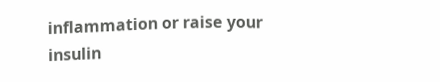inflammation or raise your insulin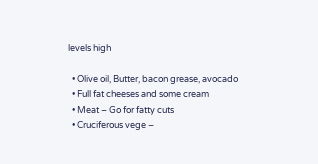levels high

  • Olive oil, Butter, bacon grease, avocado
  • Full fat cheeses and some cream
  • Meat – Go for fatty cuts
  • Cruciferous vege –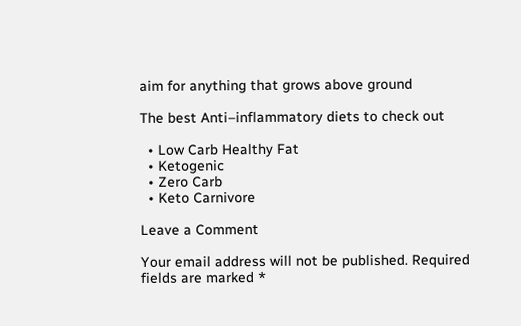aim for anything that grows above ground

The best Anti–inflammatory diets to check out

  • Low Carb Healthy Fat
  • Ketogenic
  • Zero Carb
  • Keto Carnivore

Leave a Comment

Your email address will not be published. Required fields are marked *